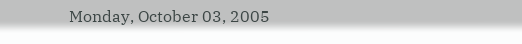Monday, October 03, 2005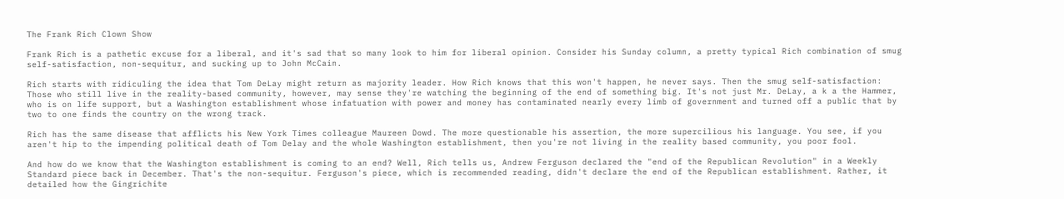The Frank Rich Clown Show

Frank Rich is a pathetic excuse for a liberal, and it's sad that so many look to him for liberal opinion. Consider his Sunday column, a pretty typical Rich combination of smug self-satisfaction, non-sequitur, and sucking up to John McCain.

Rich starts with ridiculing the idea that Tom DeLay might return as majority leader. How Rich knows that this won't happen, he never says. Then the smug self-satisfaction:
Those who still live in the reality-based community, however, may sense they're watching the beginning of the end of something big. It's not just Mr. DeLay, a k a the Hammer, who is on life support, but a Washington establishment whose infatuation with power and money has contaminated nearly every limb of government and turned off a public that by two to one finds the country on the wrong track.

Rich has the same disease that afflicts his New York Times colleague Maureen Dowd. The more questionable his assertion, the more supercilious his language. You see, if you aren't hip to the impending political death of Tom Delay and the whole Washington establishment, then you're not living in the reality based community, you poor fool.

And how do we know that the Washington establishment is coming to an end? Well, Rich tells us, Andrew Ferguson declared the "end of the Republican Revolution" in a Weekly Standard piece back in December. That's the non-sequitur. Ferguson's piece, which is recommended reading, didn't declare the end of the Republican establishment. Rather, it detailed how the Gingrichite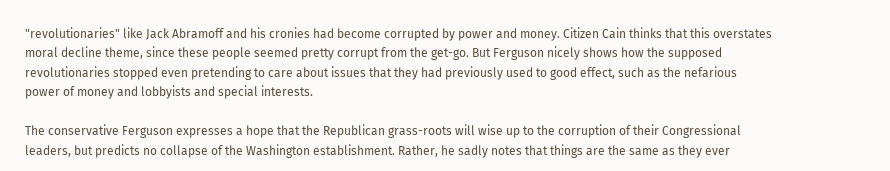"revolutionaries" like Jack Abramoff and his cronies had become corrupted by power and money. Citizen Cain thinks that this overstates moral decline theme, since these people seemed pretty corrupt from the get-go. But Ferguson nicely shows how the supposed revolutionaries stopped even pretending to care about issues that they had previously used to good effect, such as the nefarious power of money and lobbyists and special interests.

The conservative Ferguson expresses a hope that the Republican grass-roots will wise up to the corruption of their Congressional leaders, but predicts no collapse of the Washington establishment. Rather, he sadly notes that things are the same as they ever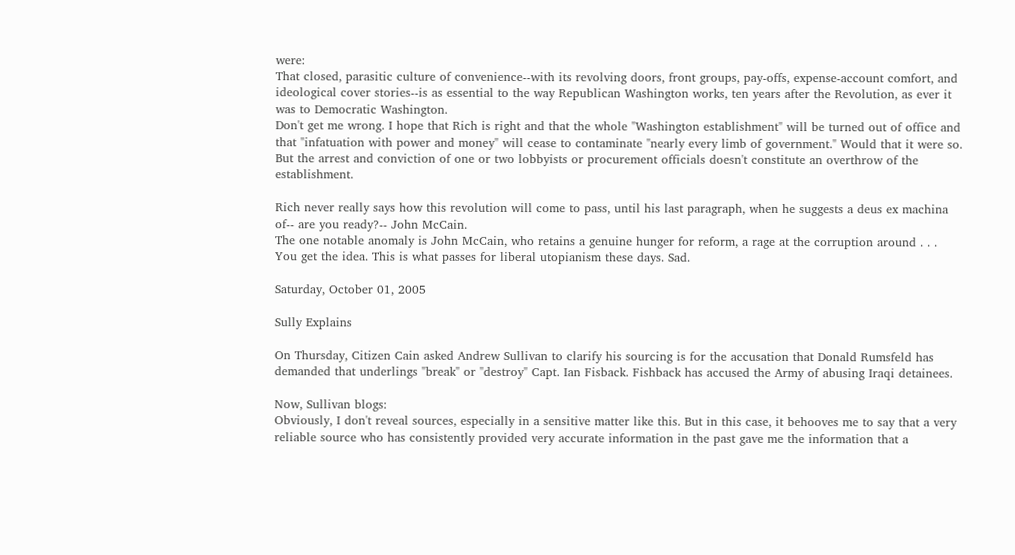were:
That closed, parasitic culture of convenience--with its revolving doors, front groups, pay-offs, expense-account comfort, and ideological cover stories--is as essential to the way Republican Washington works, ten years after the Revolution, as ever it was to Democratic Washington.
Don't get me wrong. I hope that Rich is right and that the whole "Washington establishment" will be turned out of office and that "infatuation with power and money" will cease to contaminate "nearly every limb of government." Would that it were so. But the arrest and conviction of one or two lobbyists or procurement officials doesn't constitute an overthrow of the establishment.

Rich never really says how this revolution will come to pass, until his last paragraph, when he suggests a deus ex machina of-- are you ready?-- John McCain.
The one notable anomaly is John McCain, who retains a genuine hunger for reform, a rage at the corruption around . . .
You get the idea. This is what passes for liberal utopianism these days. Sad.

Saturday, October 01, 2005

Sully Explains

On Thursday, Citizen Cain asked Andrew Sullivan to clarify his sourcing is for the accusation that Donald Rumsfeld has demanded that underlings "break" or "destroy" Capt. Ian Fisback. Fishback has accused the Army of abusing Iraqi detainees.

Now, Sullivan blogs:
Obviously, I don't reveal sources, especially in a sensitive matter like this. But in this case, it behooves me to say that a very reliable source who has consistently provided very accurate information in the past gave me the information that a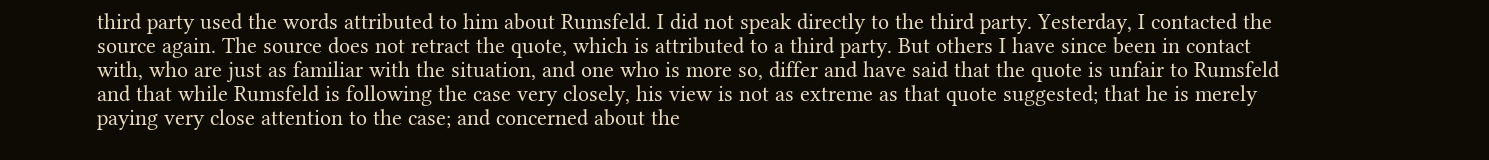third party used the words attributed to him about Rumsfeld. I did not speak directly to the third party. Yesterday, I contacted the source again. The source does not retract the quote, which is attributed to a third party. But others I have since been in contact with, who are just as familiar with the situation, and one who is more so, differ and have said that the quote is unfair to Rumsfeld and that while Rumsfeld is following the case very closely, his view is not as extreme as that quote suggested; that he is merely paying very close attention to the case; and concerned about the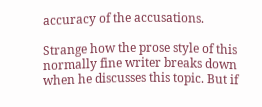accuracy of the accusations.

Strange how the prose style of this normally fine writer breaks down when he discusses this topic. But if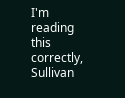I'm reading this correctly, Sullivan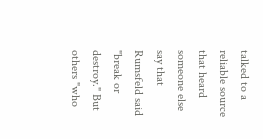talked to a reliable source that heard someone else say that Rumsfeld said "break or destroy." But others "who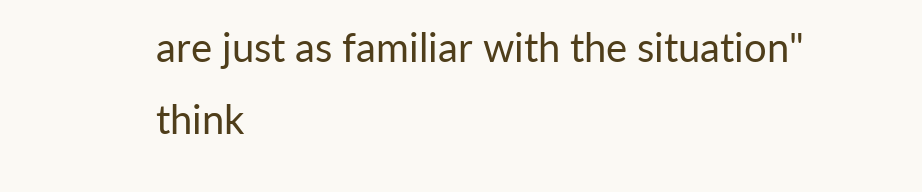are just as familiar with the situation" think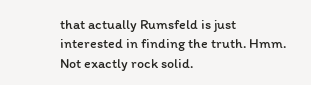that actually Rumsfeld is just interested in finding the truth. Hmm. Not exactly rock solid.